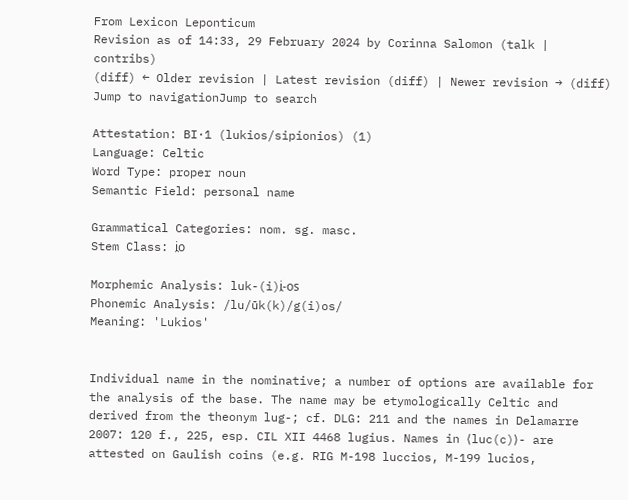From Lexicon Leponticum
Revision as of 14:33, 29 February 2024 by Corinna Salomon (talk | contribs)
(diff) ← Older revision | Latest revision (diff) | Newer revision → (diff)
Jump to navigationJump to search

Attestation: BI·1 (lukios/sipionios) (1)
Language: Celtic
Word Type: proper noun
Semantic Field: personal name

Grammatical Categories: nom. sg. masc.
Stem Class: i̯o

Morphemic Analysis: luk-(i)i̯-os
Phonemic Analysis: /lu/ūk(k)/g(i)os/
Meaning: 'Lukios'


Individual name in the nominative; a number of options are available for the analysis of the base. The name may be etymologically Celtic and derived from the theonym lug-; cf. DLG: 211 and the names in Delamarre 2007: 120 f., 225, esp. CIL XII 4468 lugius. Names in ⟨luc(c)⟩- are attested on Gaulish coins (e.g. RIG M-198 luccios, M-199 lucios,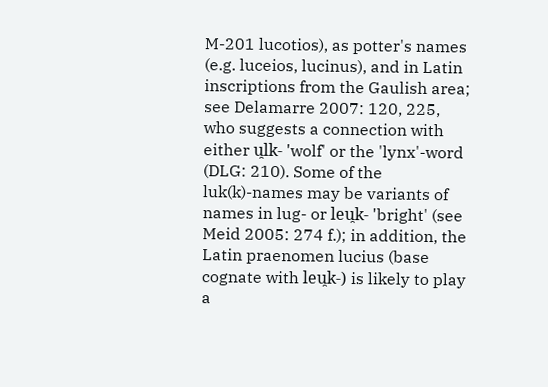M-201 lucotios), as potter's names (e.g. luceios, lucinus), and in Latin inscriptions from the Gaulish area; see Delamarre 2007: 120, 225, who suggests a connection with either u̯lk- 'wolf' or the 'lynx'-word (DLG: 210). Some of the luk(k)-names may be variants of names in lug- or leu̯k- 'bright' (see Meid 2005: 274 f.); in addition, the Latin praenomen lucius (base cognate with leu̯k-) is likely to play a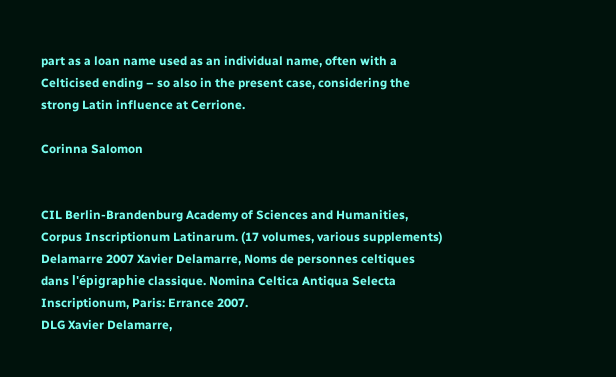part as a loan name used as an individual name, often with a Celticised ending – so also in the present case, considering the strong Latin influence at Cerrione.

Corinna Salomon


CIL Berlin-Brandenburg Academy of Sciences and Humanities, Corpus Inscriptionum Latinarum. (17 volumes, various supplements)
Delamarre 2007 Xavier Delamarre, Noms de personnes celtiques dans l'épigraphie classique. Nomina Celtica Antiqua Selecta Inscriptionum, Paris: Errance 2007.
DLG Xavier Delamarre,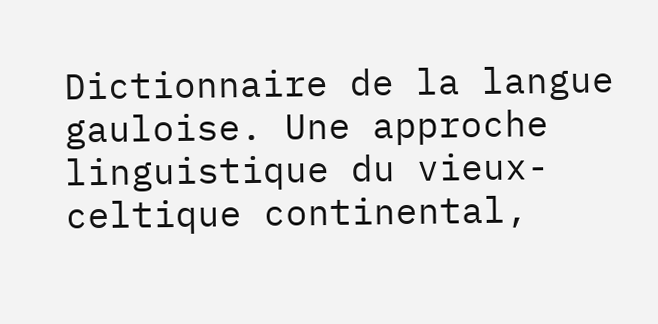Dictionnaire de la langue gauloise. Une approche linguistique du vieux-celtique continental,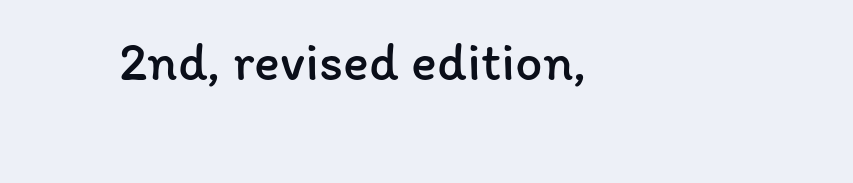2nd, revised edition,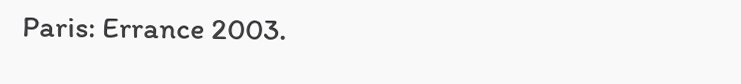Paris: Errance 2003.